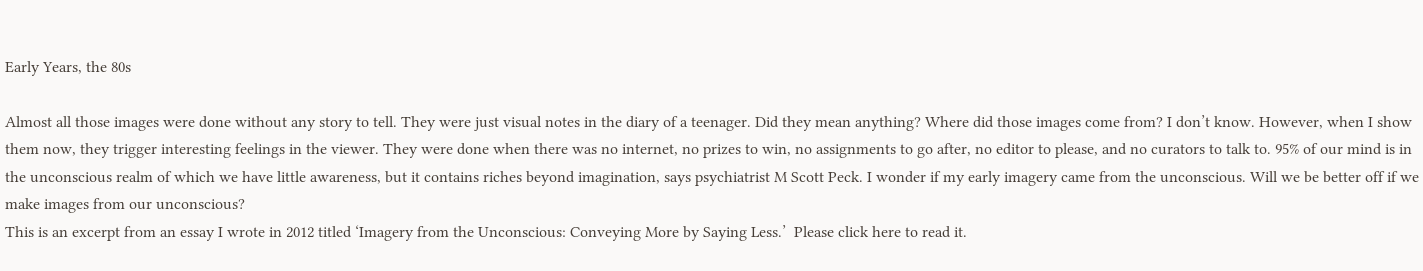Early Years, the 80s

Almost all those images were done without any story to tell. They were just visual notes in the diary of a teenager. Did they mean anything? Where did those images come from? I don’t know. However, when I show them now, they trigger interesting feelings in the viewer. They were done when there was no internet, no prizes to win, no assignments to go after, no editor to please, and no curators to talk to. 95% of our mind is in the unconscious realm of which we have little awareness, but it contains riches beyond imagination, says psychiatrist M Scott Peck. I wonder if my early imagery came from the unconscious. Will we be better off if we make images from our unconscious?
This is an excerpt from an essay I wrote in 2012 titled ‘Imagery from the Unconscious: Conveying More by Saying Less.’  Please click here to read it.